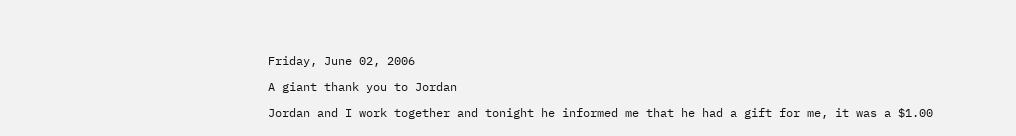Friday, June 02, 2006

A giant thank you to Jordan

Jordan and I work together and tonight he informed me that he had a gift for me, it was a $1.00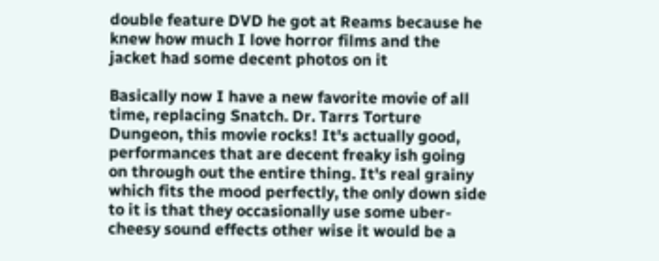double feature DVD he got at Reams because he knew how much I love horror films and the jacket had some decent photos on it

Basically now I have a new favorite movie of all time, replacing Snatch. Dr. Tarrs Torture Dungeon, this movie rocks! It's actually good, performances that are decent freaky ish going on through out the entire thing. It's real grainy which fits the mood perfectly, the only down side to it is that they occasionally use some uber-cheesy sound effects other wise it would be a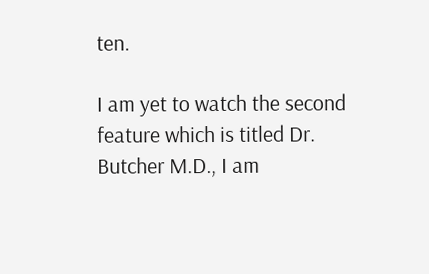ten.

I am yet to watch the second feature which is titled Dr. Butcher M.D., I am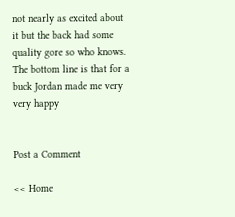not nearly as excited about it but the back had some quality gore so who knows. The bottom line is that for a buck Jordan made me very very happy


Post a Comment

<< Home